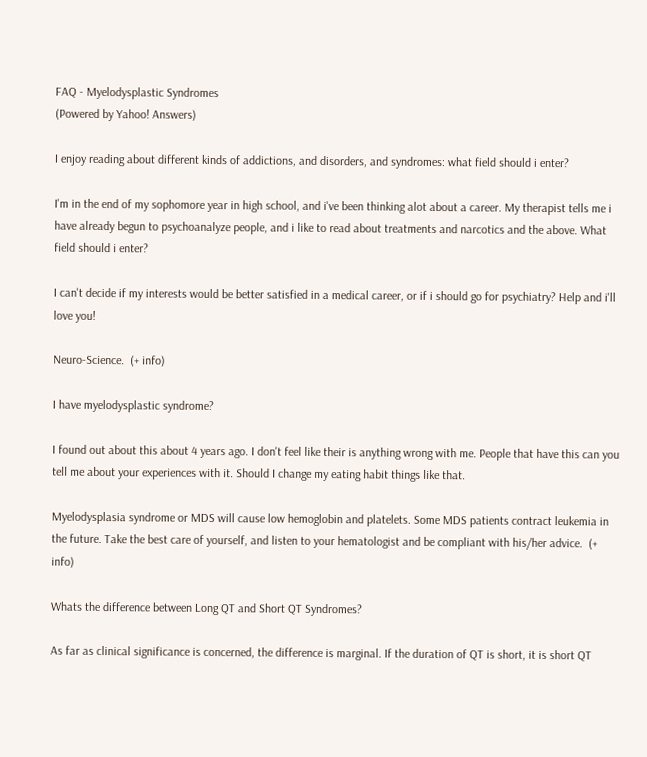FAQ - Myelodysplastic Syndromes
(Powered by Yahoo! Answers)

I enjoy reading about different kinds of addictions, and disorders, and syndromes: what field should i enter?

I'm in the end of my sophomore year in high school, and i've been thinking alot about a career. My therapist tells me i have already begun to psychoanalyze people, and i like to read about treatments and narcotics and the above. What field should i enter?

I can't decide if my interests would be better satisfied in a medical career, or if i should go for psychiatry? Help and i'll love you!

Neuro-Science.  (+ info)

I have myelodysplastic syndrome?

I found out about this about 4 years ago. I don't feel like their is anything wrong with me. People that have this can you tell me about your experiences with it. Should I change my eating habit things like that.

Myelodysplasia syndrome or MDS will cause low hemoglobin and platelets. Some MDS patients contract leukemia in the future. Take the best care of yourself, and listen to your hematologist and be compliant with his/her advice.  (+ info)

Whats the difference between Long QT and Short QT Syndromes?

As far as clinical significance is concerned, the difference is marginal. If the duration of QT is short, it is short QT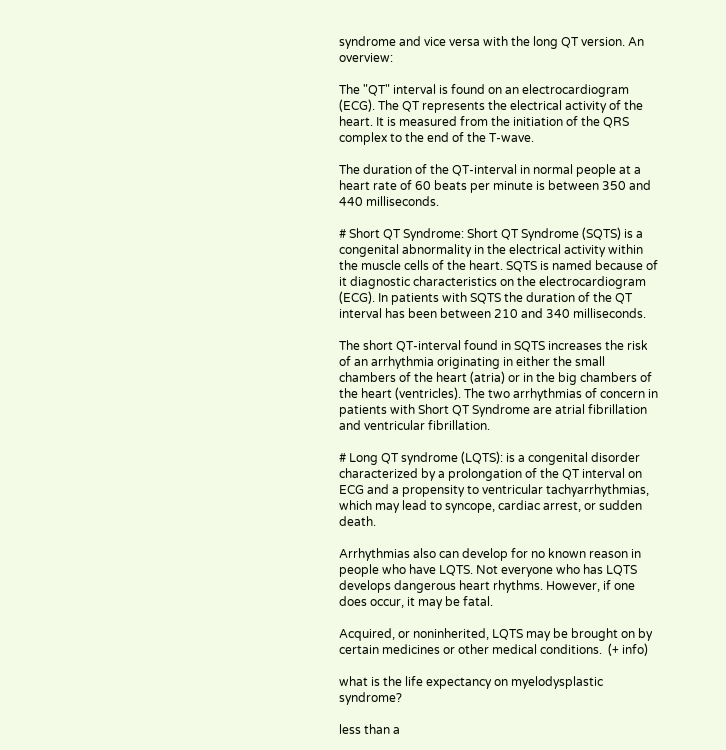syndrome and vice versa with the long QT version. An overview:

The "QT" interval is found on an electrocardiogram (ECG). The QT represents the electrical activity of the heart. It is measured from the initiation of the QRS complex to the end of the T-wave.

The duration of the QT-interval in normal people at a heart rate of 60 beats per minute is between 350 and 440 milliseconds.

# Short QT Syndrome: Short QT Syndrome (SQTS) is a congenital abnormality in the electrical activity within the muscle cells of the heart. SQTS is named because of it diagnostic characteristics on the electrocardiogram (ECG). In patients with SQTS the duration of the QT interval has been between 210 and 340 milliseconds.

The short QT-interval found in SQTS increases the risk of an arrhythmia originating in either the small chambers of the heart (atria) or in the big chambers of the heart (ventricles). The two arrhythmias of concern in patients with Short QT Syndrome are atrial fibrillation and ventricular fibrillation.

# Long QT syndrome (LQTS): is a congenital disorder characterized by a prolongation of the QT interval on ECG and a propensity to ventricular tachyarrhythmias, which may lead to syncope, cardiac arrest, or sudden death.

Arrhythmias also can develop for no known reason in people who have LQTS. Not everyone who has LQTS develops dangerous heart rhythms. However, if one does occur, it may be fatal.

Acquired, or noninherited, LQTS may be brought on by certain medicines or other medical conditions.  (+ info)

what is the life expectancy on myelodysplastic syndrome?

less than a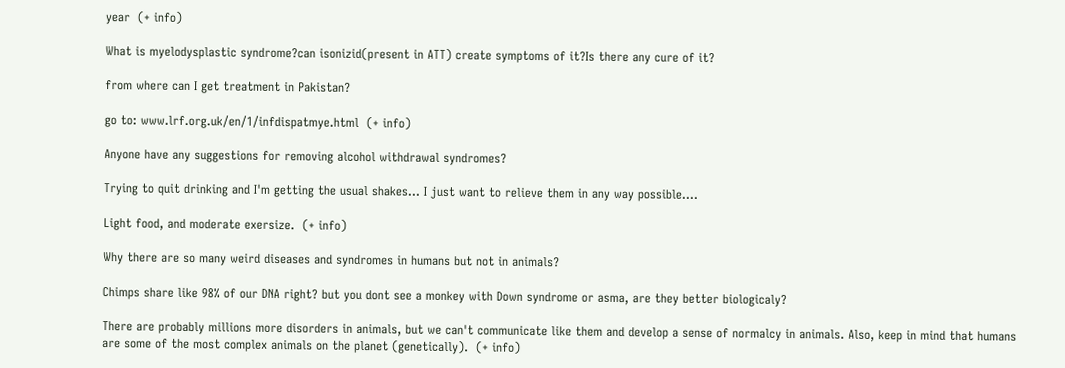year  (+ info)

What is myelodysplastic syndrome?can isonizid(present in ATT) create symptoms of it?Is there any cure of it?

from where can I get treatment in Pakistan?

go to: www.lrf.org.uk/en/1/infdispatmye.html  (+ info)

Anyone have any suggestions for removing alcohol withdrawal syndromes?

Trying to quit drinking and I'm getting the usual shakes... I just want to relieve them in any way possible....

Light food, and moderate exersize.  (+ info)

Why there are so many weird diseases and syndromes in humans but not in animals?

Chimps share like 98% of our DNA right? but you dont see a monkey with Down syndrome or asma, are they better biologicaly?

There are probably millions more disorders in animals, but we can't communicate like them and develop a sense of normalcy in animals. Also, keep in mind that humans are some of the most complex animals on the planet (genetically).  (+ info)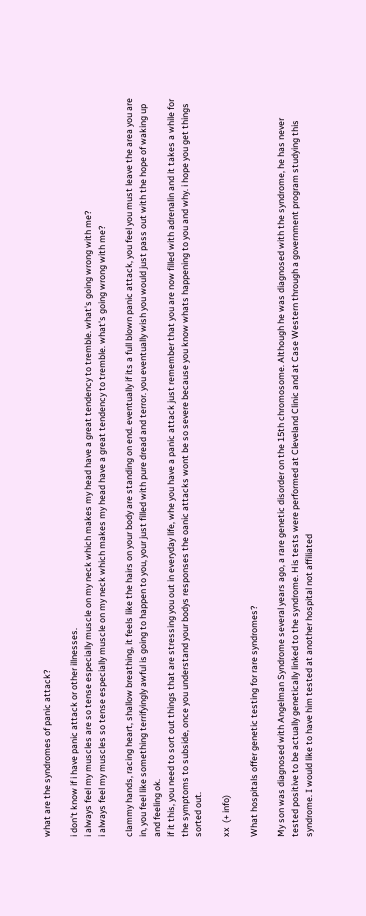what are the syndromes of panic attack?

i don't know if i have panic attack or other illnesses.
i always feel my muscles are so tense especially muscle on my neck which makes my head have a great tendency to tremble. what's going wrong with me?
i always feel my muscles so tense especially muscle on my neck which makes my head have a great tendency to tremble. what's going wrong with me?

clammy hands, racing heart, shallow breathing, it feels like the hairs on your body are standing on end. eventually if its a full blown panic attack, you feel you must leave the area you are in, you feel like something terrifyingly awful is going to happen to you, your just filled with pure dread and terror. you eventually wish you would just pass out with the hope of waking up and feeling ok.
if it this, you need to sort out things that are stressing you out in everyday life, whe you have a panic attack just remember that you are now filled with adrenalin and it takes a while for the symptoms to subside, once you understand your bodys responses the oanic attacks wont be so severe because you know whats happening to you and why. i hope you get things sorted out.

xx  (+ info)

What hospitals offer genetic testing for rare syndromes?

My son was diagnosed with Angelman Syndrome several years ago, a rare genetic disorder on the 15th chromosome. Although he was diagnosed with the syndrome, he has never tested positive to be actually genetically linked to the syndrome. His tests were performed at Cleveland Clinic and at Case Western through a government program studying this syndrome. I would like to have him tested at another hospital not affiliated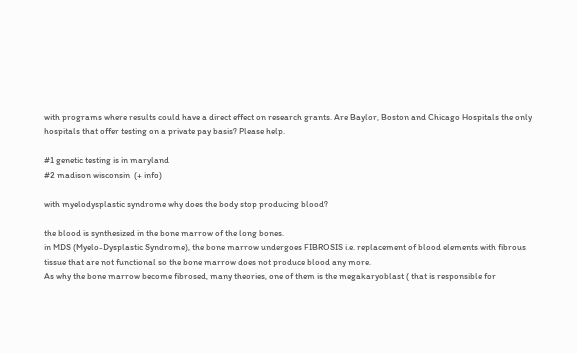with programs where results could have a direct effect on research grants. Are Baylor, Boston and Chicago Hospitals the only hospitals that offer testing on a private pay basis? Please help.

#1 genetic testing is in maryland
#2 madison wisconsin  (+ info)

with myelodysplastic syndrome why does the body stop producing blood?

the blood is synthesized in the bone marrow of the long bones.
in MDS (Myelo-Dysplastic Syndrome), the bone marrow undergoes FIBROSIS i.e. replacement of blood elements with fibrous tissue that are not functional so the bone marrow does not produce blood any more.
As why the bone marrow become fibrosed, many theories, one of them is the megakaryoblast ( that is responsible for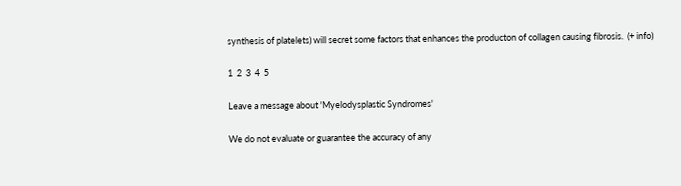synthesis of platelets) will secret some factors that enhances the producton of collagen causing fibrosis.  (+ info)

1  2  3  4  5

Leave a message about 'Myelodysplastic Syndromes'

We do not evaluate or guarantee the accuracy of any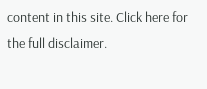content in this site. Click here for the full disclaimer.